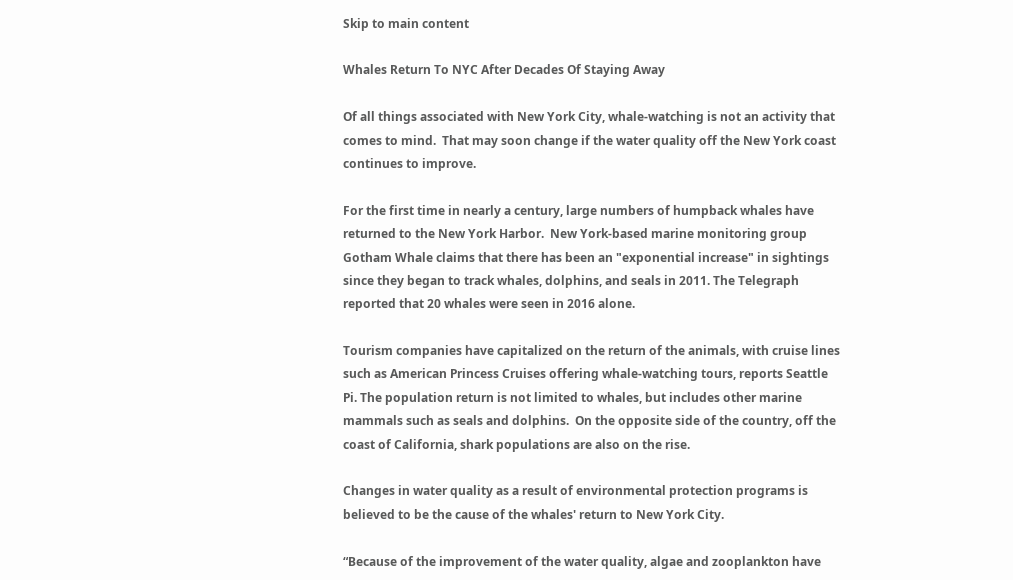Skip to main content

Whales Return To NYC After Decades Of Staying Away

Of all things associated with New York City, whale-watching is not an activity that comes to mind.  That may soon change if the water quality off the New York coast continues to improve.

For the first time in nearly a century, large numbers of humpback whales have returned to the New York Harbor.  New York-based marine monitoring group Gotham Whale claims that there has been an "exponential increase" in sightings since they began to track whales, dolphins, and seals in 2011. The Telegraph reported that 20 whales were seen in 2016 alone.

Tourism companies have capitalized on the return of the animals, with cruise lines such as American Princess Cruises offering whale-watching tours, reports Seattle Pi. The population return is not limited to whales, but includes other marine mammals such as seals and dolphins.  On the opposite side of the country, off the coast of California, shark populations are also on the rise.

Changes in water quality as a result of environmental protection programs is believed to be the cause of the whales' return to New York City.

“Because of the improvement of the water quality, algae and zooplankton have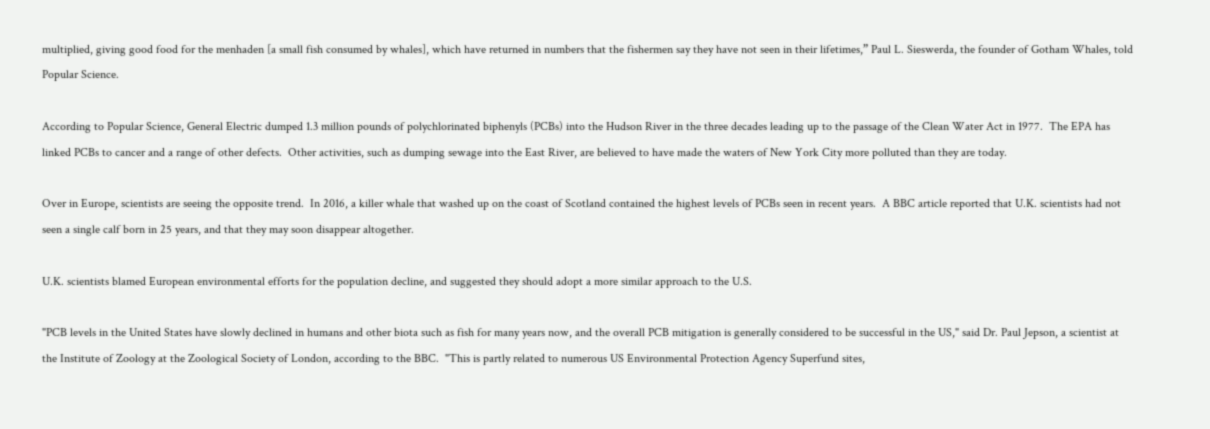multiplied, giving good food for the menhaden [a small fish consumed by whales], which have returned in numbers that the fishermen say they have not seen in their lifetimes,” Paul L. Sieswerda, the founder of Gotham Whales, told Popular Science.

According to Popular Science, General Electric dumped 1.3 million pounds of polychlorinated biphenyls (PCBs) into the Hudson River in the three decades leading up to the passage of the Clean Water Act in 1977.  The EPA has linked PCBs to cancer and a range of other defects.  Other activities, such as dumping sewage into the East River, are believed to have made the waters of New York City more polluted than they are today.

Over in Europe, scientists are seeing the opposite trend.  In 2016, a killer whale that washed up on the coast of Scotland contained the highest levels of PCBs seen in recent years.  A BBC article reported that U.K. scientists had not seen a single calf born in 25 years, and that they may soon disappear altogether.

U.K. scientists blamed European environmental efforts for the population decline, and suggested they should adopt a more similar approach to the U.S.

"PCB levels in the United States have slowly declined in humans and other biota such as fish for many years now, and the overall PCB mitigation is generally considered to be successful in the US," said Dr. Paul Jepson, a scientist at the Institute of Zoology at the Zoological Society of London, according to the BBC.  "This is partly related to numerous US Environmental Protection Agency Superfund sites,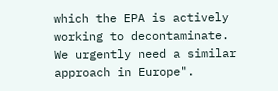which the EPA is actively working to decontaminate. We urgently need a similar approach in Europe".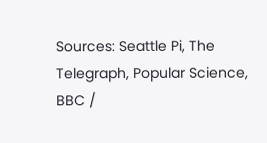Sources: Seattle Pi, The Telegraph, Popular Science, BBC /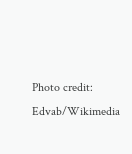Photo credit: Edvab/Wikimedia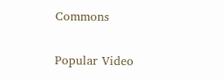Commons

Popular Video